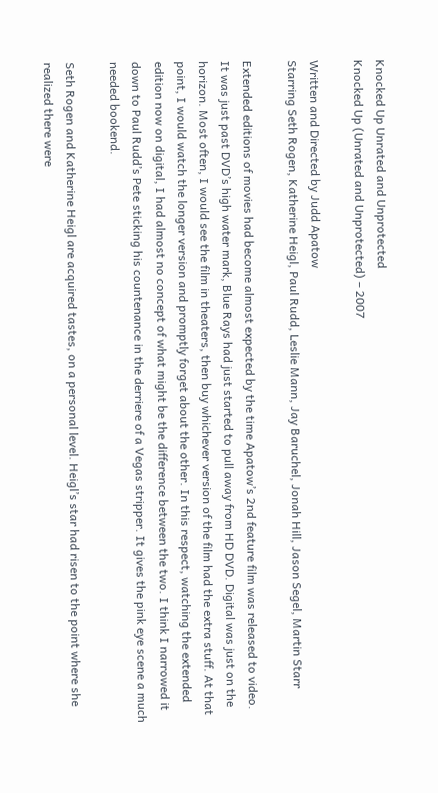Knocked Up Unrated and Unprotected
Knocked Up (Unrated and Unprotected) – 2007

Written and Directed by Judd Apatow
Starring Seth Rogen, Katherine Heigl, Paul Rudd, Leslie Mann, Jay Baruchel, Jonah Hill, Jason Segel, Martin Starr

Extended editions of movies had become almost expected by the time Apatow’s 2nd feature film was released to video. It was just past DVD’s high water mark, Blue Rays had just started to pull away from HD DVD. Digital was just on the horizon. Most often, I would see the film in theaters, then buy whichever version of the film had the extra stuff. At that point, I would watch the longer version and promptly forget about the other. In this respect, watching the extended edition now on digital, I had almost no concept of what might be the difference between the two. I think I narrowed it down to Paul Rudd’s Pete sticking his countenance in the derriere of a Vegas stripper. It gives the pink eye scene a much needed bookend.

Seth Rogen and Katherine Heigl are acquired tastes, on a personal level. Heigl’s star had risen to the point where she realized there were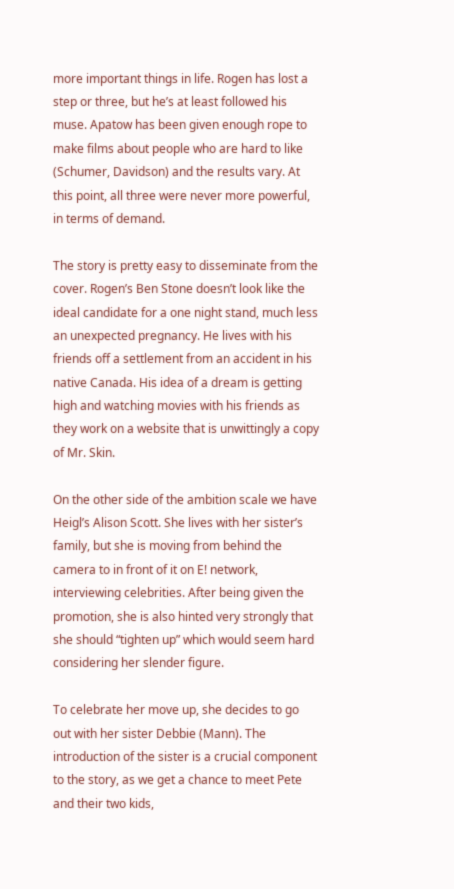more important things in life. Rogen has lost a step or three, but he’s at least followed his muse. Apatow has been given enough rope to make films about people who are hard to like (Schumer, Davidson) and the results vary. At this point, all three were never more powerful, in terms of demand.

The story is pretty easy to disseminate from the cover. Rogen’s Ben Stone doesn’t look like the ideal candidate for a one night stand, much less an unexpected pregnancy. He lives with his friends off a settlement from an accident in his native Canada. His idea of a dream is getting high and watching movies with his friends as they work on a website that is unwittingly a copy of Mr. Skin.

On the other side of the ambition scale we have Heigl’s Alison Scott. She lives with her sister’s family, but she is moving from behind the camera to in front of it on E! network, interviewing celebrities. After being given the promotion, she is also hinted very strongly that she should “tighten up” which would seem hard considering her slender figure.

To celebrate her move up, she decides to go out with her sister Debbie (Mann). The introduction of the sister is a crucial component to the story, as we get a chance to meet Pete and their two kids,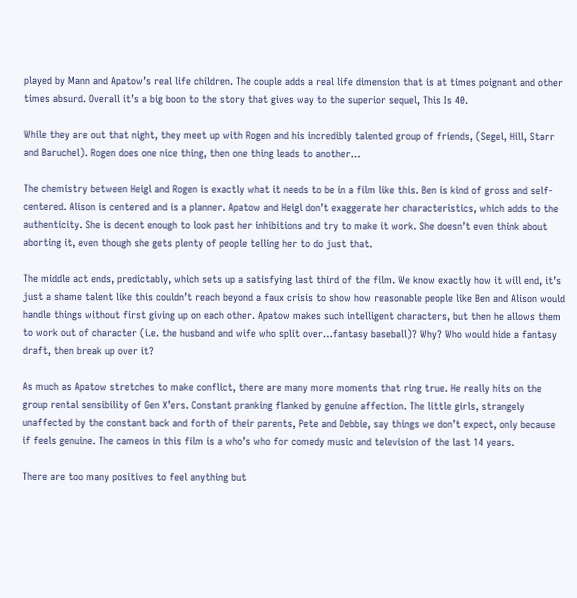played by Mann and Apatow’s real life children. The couple adds a real life dimension that is at times poignant and other times absurd. Overall it’s a big boon to the story that gives way to the superior sequel, This Is 40.

While they are out that night, they meet up with Rogen and his incredibly talented group of friends, (Segel, Hill, Starr and Baruchel). Rogen does one nice thing, then one thing leads to another…

The chemistry between Heigl and Rogen is exactly what it needs to be in a film like this. Ben is kind of gross and self-centered. Alison is centered and is a planner. Apatow and Heigl don’t exaggerate her characteristics, which adds to the authenticity. She is decent enough to look past her inhibitions and try to make it work. She doesn’t even think about aborting it, even though she gets plenty of people telling her to do just that.

The middle act ends, predictably, which sets up a satisfying last third of the film. We know exactly how it will end, it’s just a shame talent like this couldn’t reach beyond a faux crisis to show how reasonable people like Ben and Alison would handle things without first giving up on each other. Apatow makes such intelligent characters, but then he allows them to work out of character (i.e. the husband and wife who split over…fantasy baseball)? Why? Who would hide a fantasy draft, then break up over it?

As much as Apatow stretches to make conflict, there are many more moments that ring true. He really hits on the group rental sensibility of Gen X’ers. Constant pranking flanked by genuine affection. The little girls, strangely unaffected by the constant back and forth of their parents, Pete and Debbie, say things we don’t expect, only because if feels genuine. The cameos in this film is a who’s who for comedy music and television of the last 14 years.

There are too many positives to feel anything but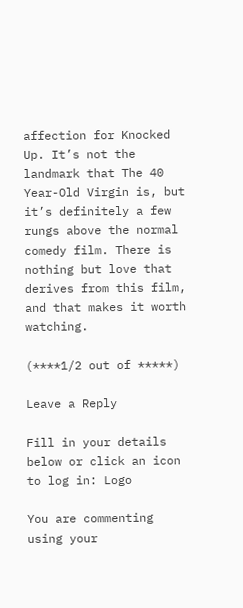affection for Knocked Up. It’s not the landmark that The 40 Year-Old Virgin is, but it’s definitely a few rungs above the normal comedy film. There is nothing but love that derives from this film, and that makes it worth watching.

(****1/2 out of *****)

Leave a Reply

Fill in your details below or click an icon to log in: Logo

You are commenting using your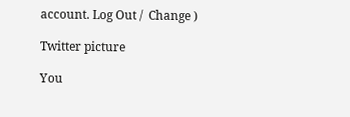account. Log Out /  Change )

Twitter picture

You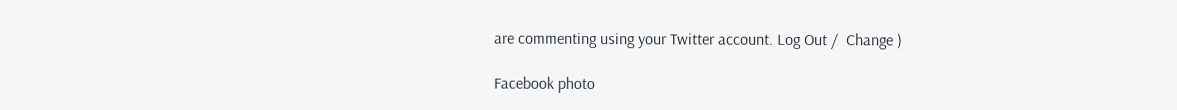are commenting using your Twitter account. Log Out /  Change )

Facebook photo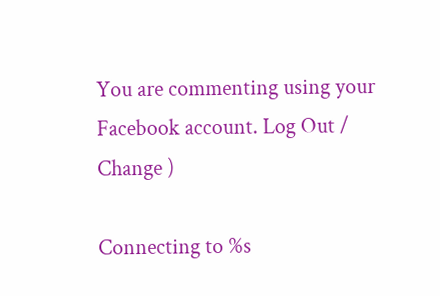You are commenting using your Facebook account. Log Out /  Change )

Connecting to %s